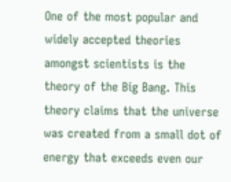One of the most popular and widely accepted theories amongst scientists is the theory of the Big Bang. This theory claims that the universe was created from a small dot of energy that exceeds even our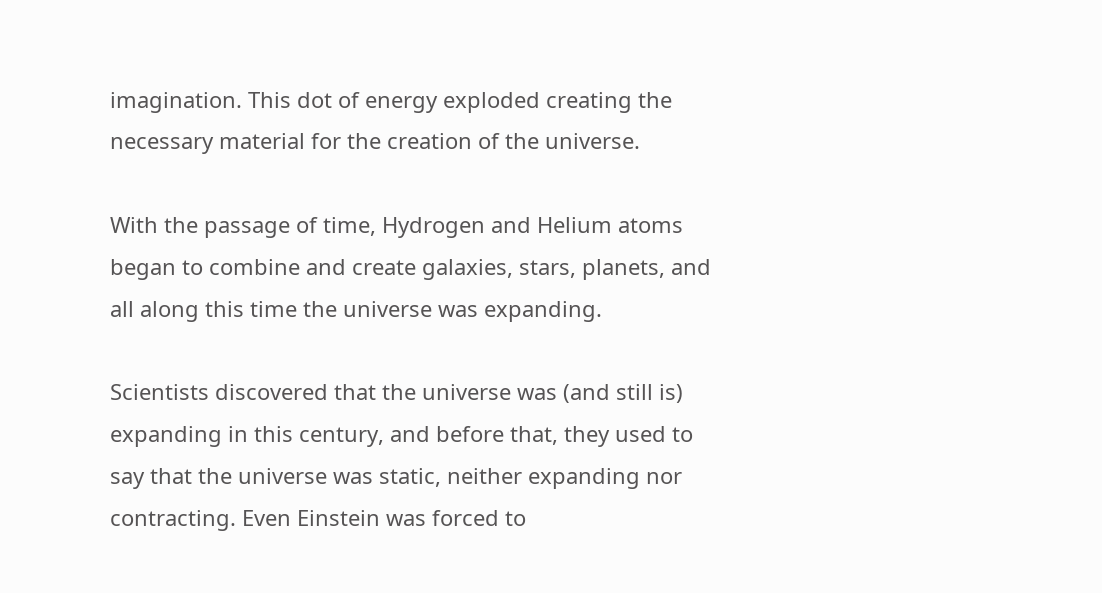imagination. This dot of energy exploded creating the necessary material for the creation of the universe.

With the passage of time, Hydrogen and Helium atoms began to combine and create galaxies, stars, planets, and all along this time the universe was expanding.

Scientists discovered that the universe was (and still is) expanding in this century, and before that, they used to say that the universe was static, neither expanding nor contracting. Even Einstein was forced to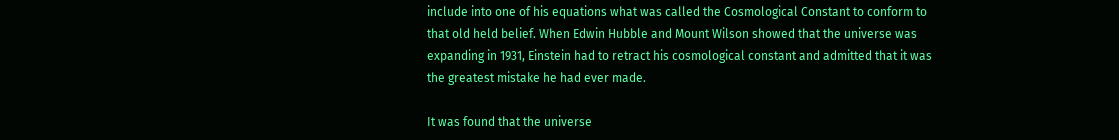include into one of his equations what was called the Cosmological Constant to conform to that old held belief. When Edwin Hubble and Mount Wilson showed that the universe was expanding in 1931, Einstein had to retract his cosmological constant and admitted that it was the greatest mistake he had ever made.

It was found that the universe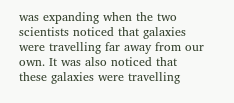was expanding when the two scientists noticed that galaxies were travelling far away from our own. It was also noticed that these galaxies were travelling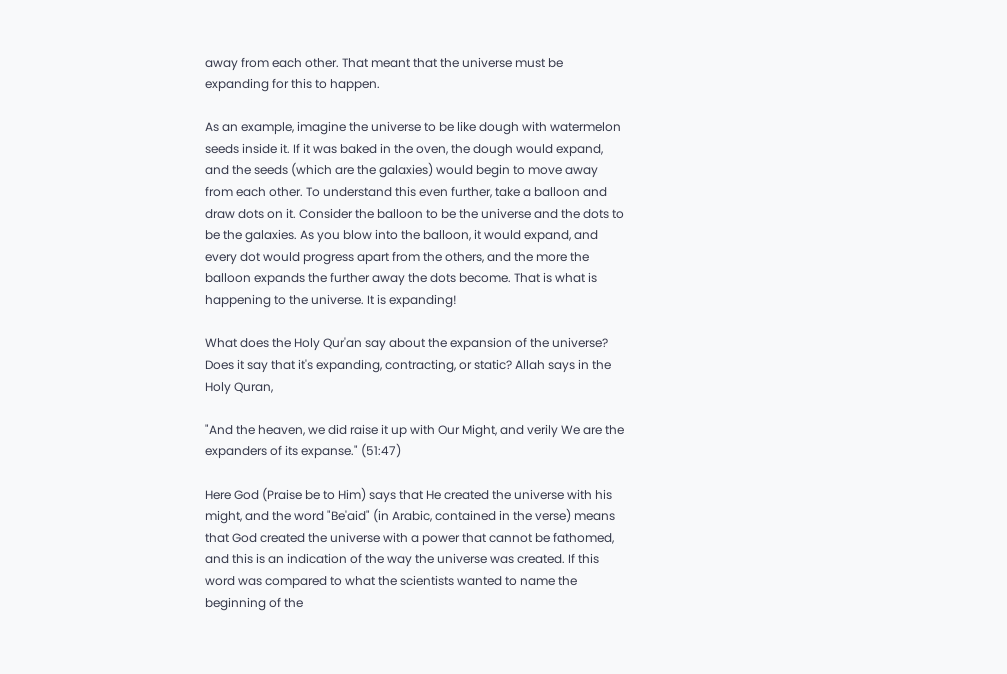away from each other. That meant that the universe must be expanding for this to happen.

As an example, imagine the universe to be like dough with watermelon seeds inside it. If it was baked in the oven, the dough would expand, and the seeds (which are the galaxies) would begin to move away from each other. To understand this even further, take a balloon and draw dots on it. Consider the balloon to be the universe and the dots to be the galaxies. As you blow into the balloon, it would expand, and every dot would progress apart from the others, and the more the balloon expands the further away the dots become. That is what is happening to the universe. It is expanding!

What does the Holy Qur'an say about the expansion of the universe? Does it say that it's expanding, contracting, or static? Allah says in the Holy Quran,

"And the heaven, we did raise it up with Our Might, and verily We are the expanders of its expanse." (51:47)

Here God (Praise be to Him) says that He created the universe with his might, and the word "Be'aid" (in Arabic, contained in the verse) means that God created the universe with a power that cannot be fathomed, and this is an indication of the way the universe was created. If this word was compared to what the scientists wanted to name the beginning of the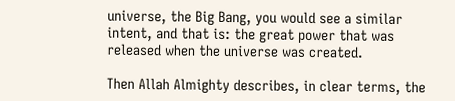universe, the Big Bang, you would see a similar intent, and that is: the great power that was released when the universe was created.

Then Allah Almighty describes, in clear terms, the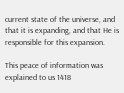current state of the universe, and that it is expanding, and that He is responsible for this expansion.

This peace of information was explained to us 1418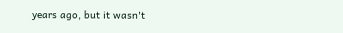years ago, but it wasn't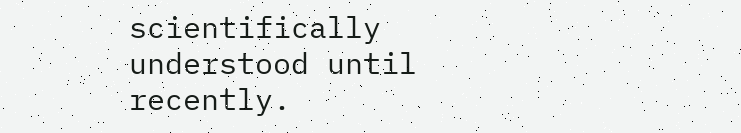scientifically understood until recently.